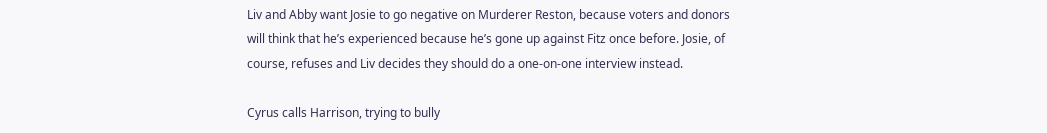Liv and Abby want Josie to go negative on Murderer Reston, because voters and donors will think that he’s experienced because he’s gone up against Fitz once before. Josie, of course, refuses and Liv decides they should do a one-on-one interview instead.

Cyrus calls Harrison, trying to bully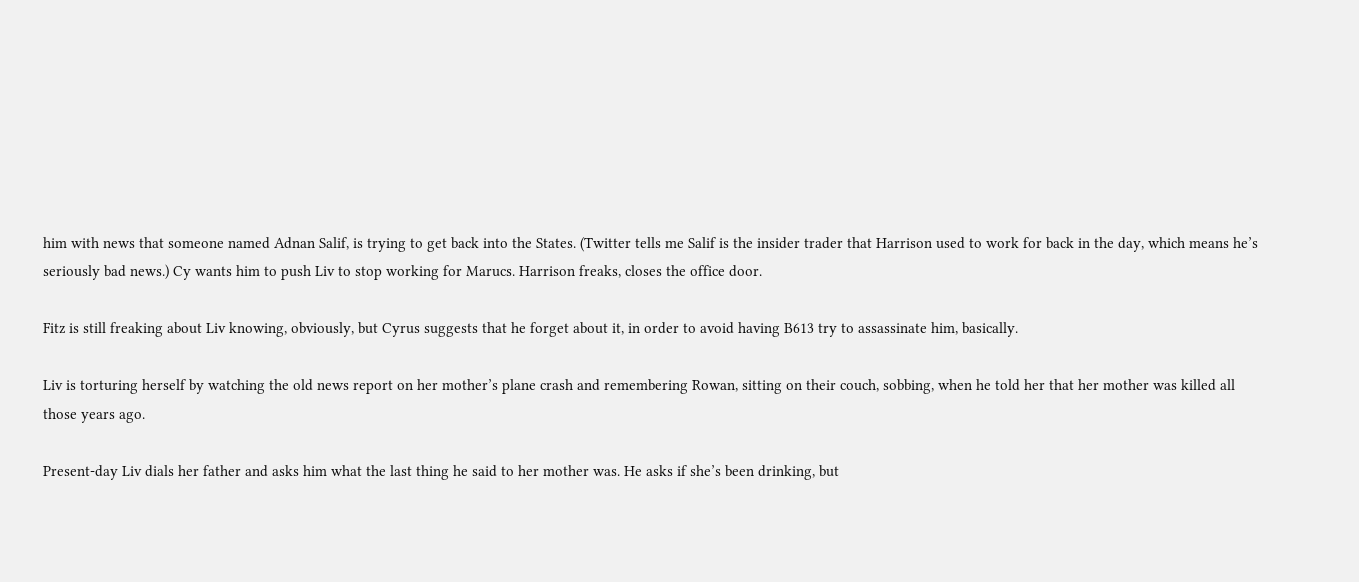him with news that someone named Adnan Salif, is trying to get back into the States. (Twitter tells me Salif is the insider trader that Harrison used to work for back in the day, which means he’s seriously bad news.) Cy wants him to push Liv to stop working for Marucs. Harrison freaks, closes the office door.

Fitz is still freaking about Liv knowing, obviously, but Cyrus suggests that he forget about it, in order to avoid having B613 try to assassinate him, basically.

Liv is torturing herself by watching the old news report on her mother’s plane crash and remembering Rowan, sitting on their couch, sobbing, when he told her that her mother was killed all those years ago.

Present-day Liv dials her father and asks him what the last thing he said to her mother was. He asks if she’s been drinking, but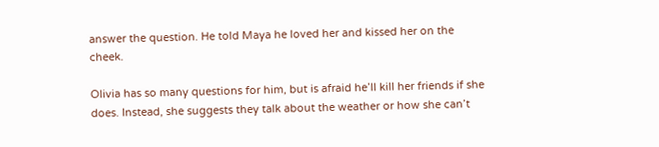answer the question. He told Maya he loved her and kissed her on the cheek.

Olivia has so many questions for him, but is afraid he’ll kill her friends if she does. Instead, she suggests they talk about the weather or how she can’t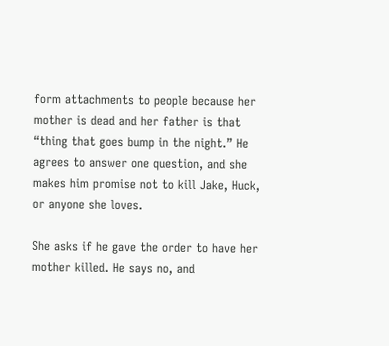form attachments to people because her mother is dead and her father is that “thing that goes bump in the night.” He agrees to answer one question, and she makes him promise not to kill Jake, Huck, or anyone she loves.

She asks if he gave the order to have her mother killed. He says no, and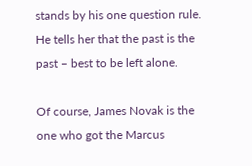stands by his one question rule. He tells her that the past is the past – best to be left alone.

Of course, James Novak is the one who got the Marcus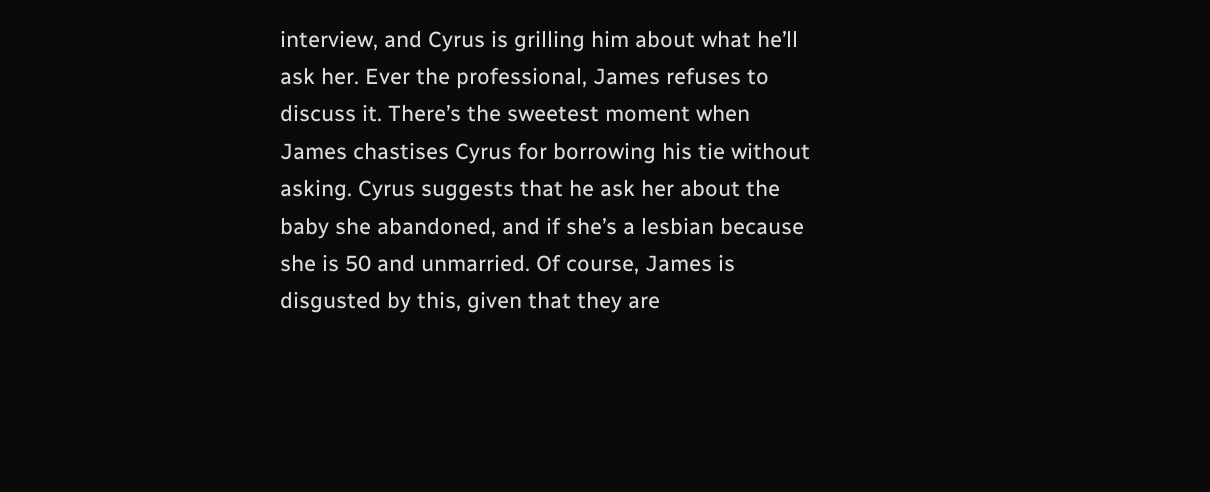interview, and Cyrus is grilling him about what he’ll ask her. Ever the professional, James refuses to discuss it. There’s the sweetest moment when James chastises Cyrus for borrowing his tie without asking. Cyrus suggests that he ask her about the baby she abandoned, and if she’s a lesbian because she is 50 and unmarried. Of course, James is disgusted by this, given that they are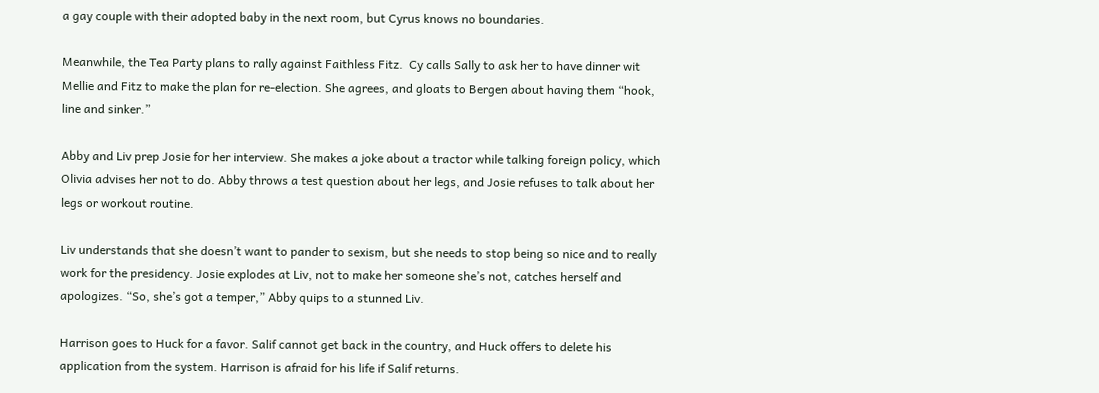a gay couple with their adopted baby in the next room, but Cyrus knows no boundaries.

Meanwhile, the Tea Party plans to rally against Faithless Fitz.  Cy calls Sally to ask her to have dinner wit Mellie and Fitz to make the plan for re-election. She agrees, and gloats to Bergen about having them “hook, line and sinker.”

Abby and Liv prep Josie for her interview. She makes a joke about a tractor while talking foreign policy, which Olivia advises her not to do. Abby throws a test question about her legs, and Josie refuses to talk about her legs or workout routine.

Liv understands that she doesn’t want to pander to sexism, but she needs to stop being so nice and to really work for the presidency. Josie explodes at Liv, not to make her someone she’s not, catches herself and apologizes. “So, she’s got a temper,” Abby quips to a stunned Liv.

Harrison goes to Huck for a favor. Salif cannot get back in the country, and Huck offers to delete his application from the system. Harrison is afraid for his life if Salif returns.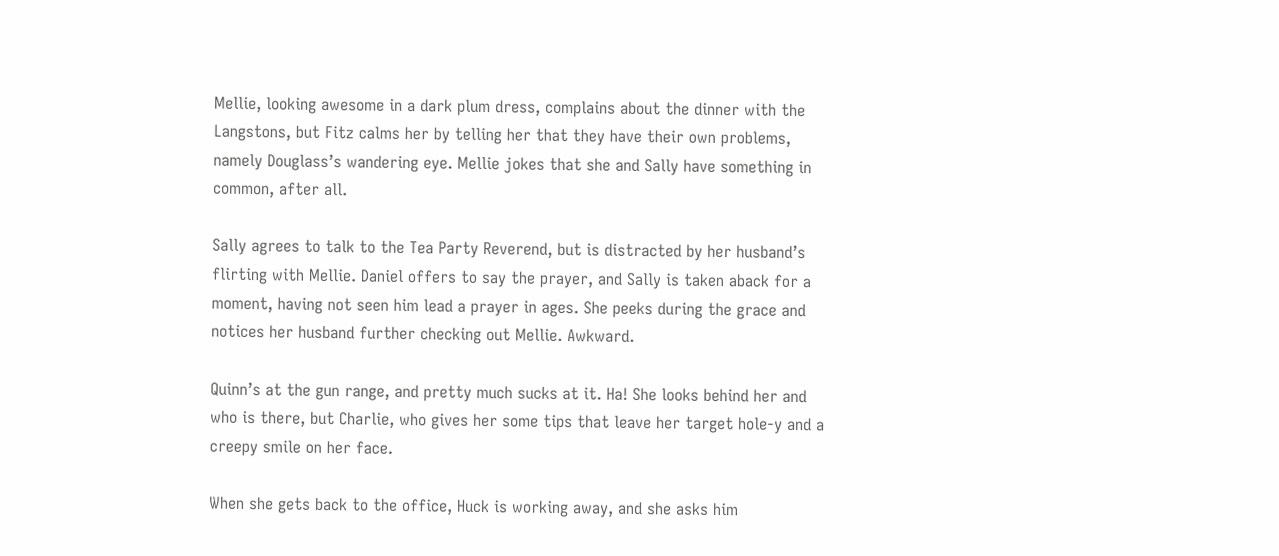Mellie, looking awesome in a dark plum dress, complains about the dinner with the Langstons, but Fitz calms her by telling her that they have their own problems, namely Douglass’s wandering eye. Mellie jokes that she and Sally have something in common, after all.

Sally agrees to talk to the Tea Party Reverend, but is distracted by her husband’s flirting with Mellie. Daniel offers to say the prayer, and Sally is taken aback for a moment, having not seen him lead a prayer in ages. She peeks during the grace and notices her husband further checking out Mellie. Awkward.

Quinn’s at the gun range, and pretty much sucks at it. Ha! She looks behind her and who is there, but Charlie, who gives her some tips that leave her target hole-y and a creepy smile on her face.

When she gets back to the office, Huck is working away, and she asks him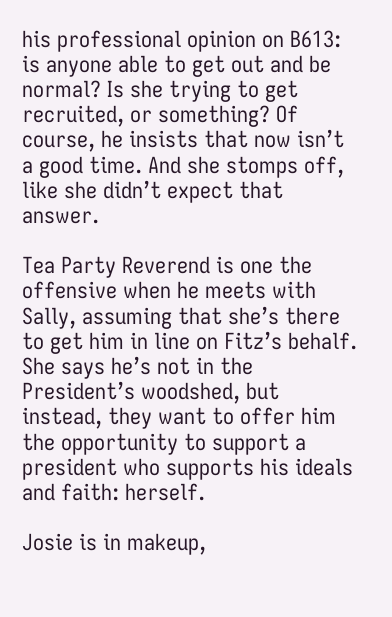his professional opinion on B613: is anyone able to get out and be normal? Is she trying to get recruited, or something? Of course, he insists that now isn’t a good time. And she stomps off, like she didn’t expect that answer.

Tea Party Reverend is one the offensive when he meets with Sally, assuming that she’s there to get him in line on Fitz’s behalf. She says he’s not in the President’s woodshed, but instead, they want to offer him the opportunity to support a president who supports his ideals and faith: herself.

Josie is in makeup,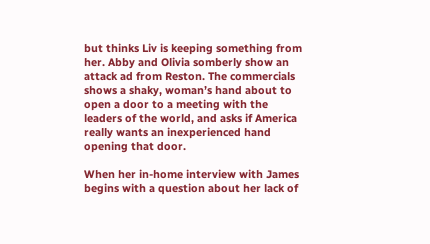but thinks Liv is keeping something from her. Abby and Olivia somberly show an attack ad from Reston. The commercials shows a shaky, woman’s hand about to open a door to a meeting with the leaders of the world, and asks if America really wants an inexperienced hand opening that door.

When her in-home interview with James begins with a question about her lack of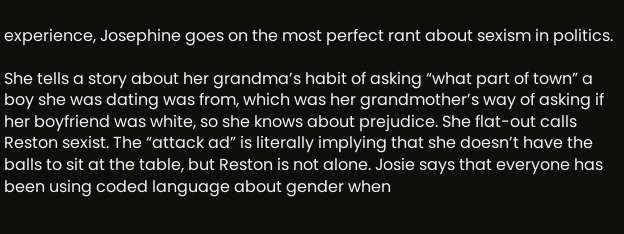experience, Josephine goes on the most perfect rant about sexism in politics.

She tells a story about her grandma’s habit of asking “what part of town” a boy she was dating was from, which was her grandmother’s way of asking if her boyfriend was white, so she knows about prejudice. She flat-out calls Reston sexist. The “attack ad” is literally implying that she doesn’t have the balls to sit at the table, but Reston is not alone. Josie says that everyone has been using coded language about gender when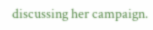discussing her campaign.